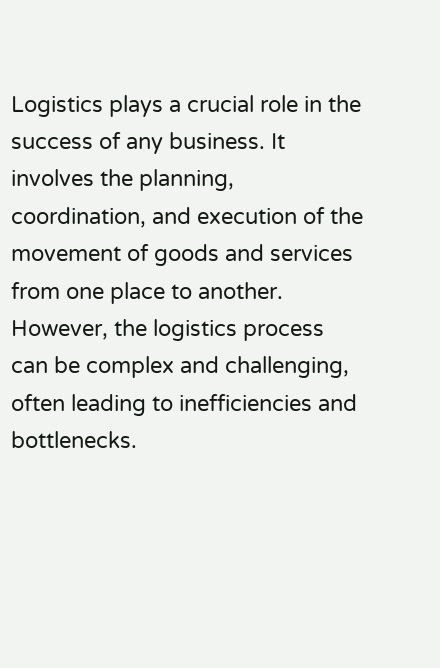Logistics plays a crucial role in the success of any business. It involves the planning, coordination, and execution of the movement of goods and services from one place to another. However, the logistics process can be complex and challenging, often leading to inefficiencies and bottlenecks.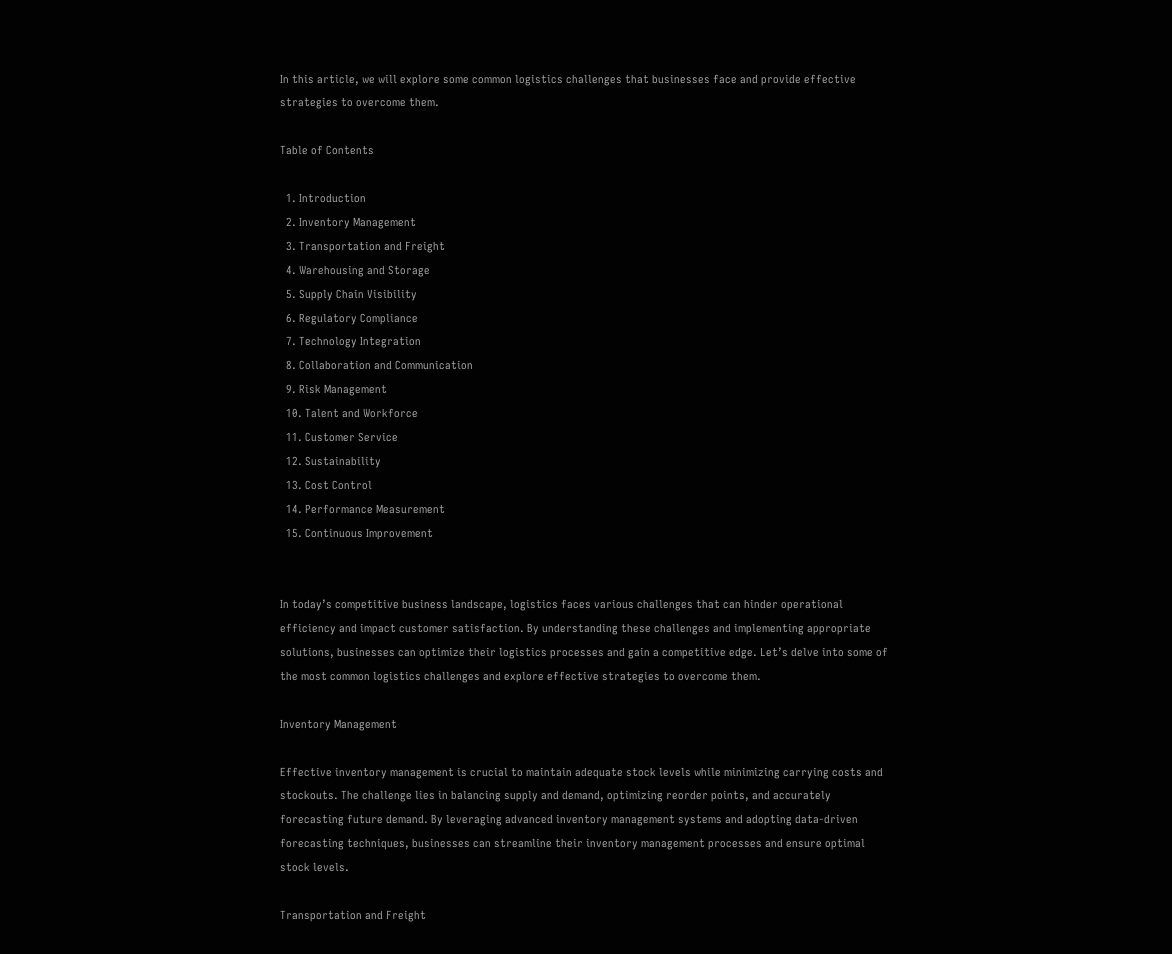In this article, we will explore some common logistics challenges that businesses face and provide effective strategies to overcome them.

Table of Contents

  1. Introduction
  2. Inventory Management
  3. Transportation and Freight
  4. Warehousing and Storage
  5. Supply Chain Visibility
  6. Regulatory Compliance
  7. Technology Integration
  8. Collaboration and Communication
  9. Risk Management
  10. Talent and Workforce
  11. Customer Service
  12. Sustainability
  13. Cost Control
  14. Performance Measurement
  15. Continuous Improvement


In today’s competitive business landscape, logistics faces various challenges that can hinder operational efficiency and impact customer satisfaction. By understanding these challenges and implementing appropriate solutions, businesses can optimize their logistics processes and gain a competitive edge. Let’s delve into some of the most common logistics challenges and explore effective strategies to overcome them.

Inventory Management

Effective inventory management is crucial to maintain adequate stock levels while minimizing carrying costs and stockouts. The challenge lies in balancing supply and demand, optimizing reorder points, and accurately forecasting future demand. By leveraging advanced inventory management systems and adopting data-driven forecasting techniques, businesses can streamline their inventory management processes and ensure optimal stock levels.

Transportation and Freight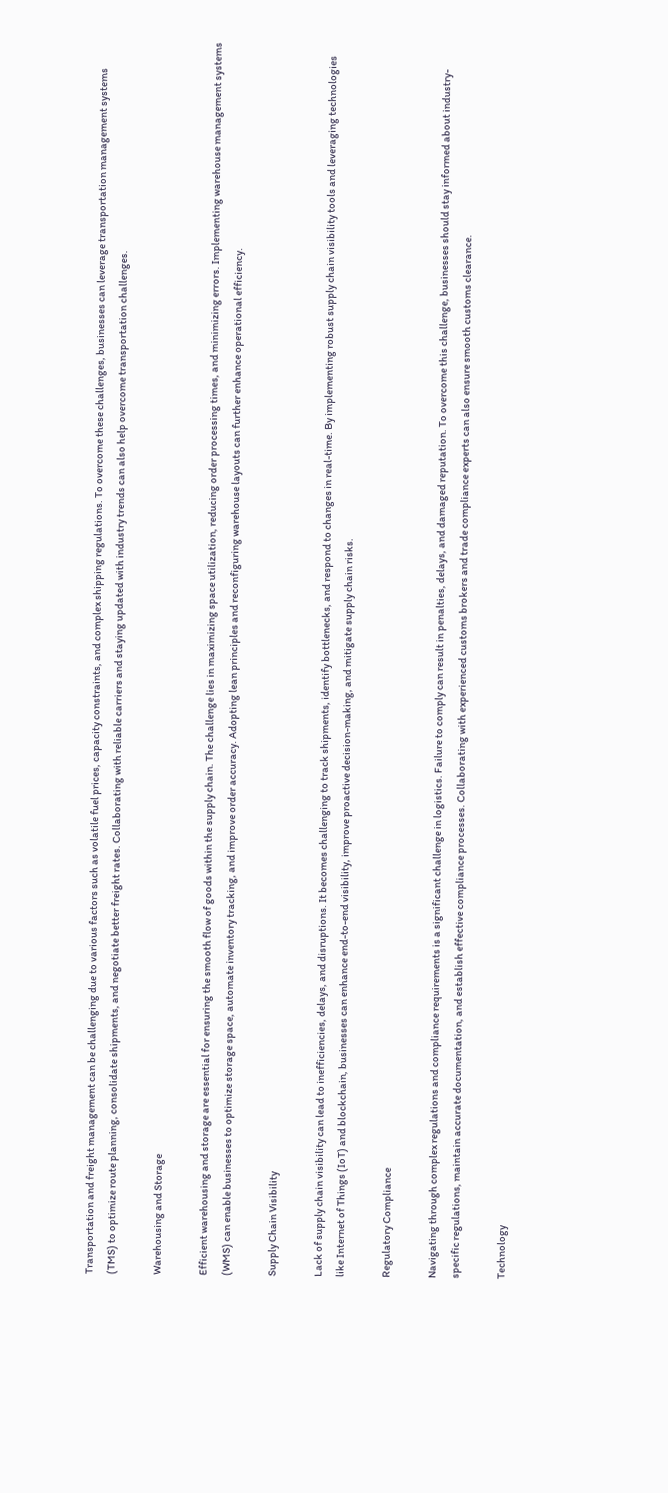Transportation and freight management can be challenging due to various factors such as volatile fuel prices, capacity constraints, and complex shipping regulations. To overcome these challenges, businesses can leverage transportation management systems (TMS) to optimize route planning, consolidate shipments, and negotiate better freight rates. Collaborating with reliable carriers and staying updated with industry trends can also help overcome transportation challenges.

Warehousing and Storage

Efficient warehousing and storage are essential for ensuring the smooth flow of goods within the supply chain. The challenge lies in maximizing space utilization, reducing order processing times, and minimizing errors. Implementing warehouse management systems (WMS) can enable businesses to optimize storage space, automate inventory tracking, and improve order accuracy. Adopting lean principles and reconfiguring warehouse layouts can further enhance operational efficiency.

Supply Chain Visibility

Lack of supply chain visibility can lead to inefficiencies, delays, and disruptions. It becomes challenging to track shipments, identify bottlenecks, and respond to changes in real-time. By implementing robust supply chain visibility tools and leveraging technologies like Internet of Things (IoT) and blockchain, businesses can enhance end-to-end visibility, improve proactive decision-making, and mitigate supply chain risks.

Regulatory Compliance

Navigating through complex regulations and compliance requirements is a significant challenge in logistics. Failure to comply can result in penalties, delays, and damaged reputation. To overcome this challenge, businesses should stay informed about industry-specific regulations, maintain accurate documentation, and establish effective compliance processes. Collaborating with experienced customs brokers and trade compliance experts can also ensure smooth customs clearance.

Technology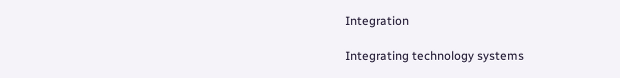Integration

Integrating technology systems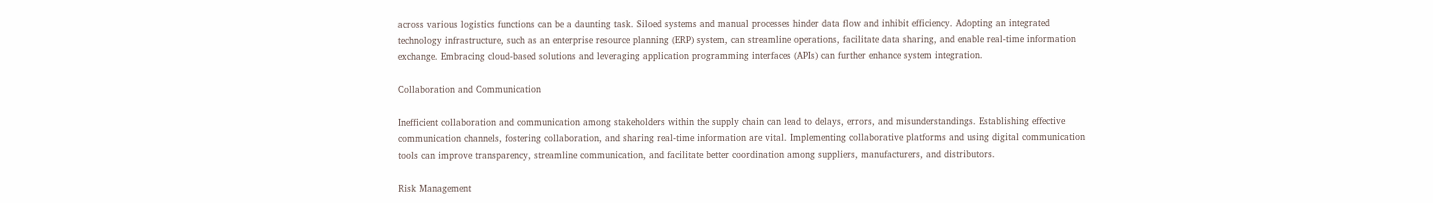across various logistics functions can be a daunting task. Siloed systems and manual processes hinder data flow and inhibit efficiency. Adopting an integrated technology infrastructure, such as an enterprise resource planning (ERP) system, can streamline operations, facilitate data sharing, and enable real-time information exchange. Embracing cloud-based solutions and leveraging application programming interfaces (APIs) can further enhance system integration.

Collaboration and Communication

Inefficient collaboration and communication among stakeholders within the supply chain can lead to delays, errors, and misunderstandings. Establishing effective communication channels, fostering collaboration, and sharing real-time information are vital. Implementing collaborative platforms and using digital communication tools can improve transparency, streamline communication, and facilitate better coordination among suppliers, manufacturers, and distributors.

Risk Management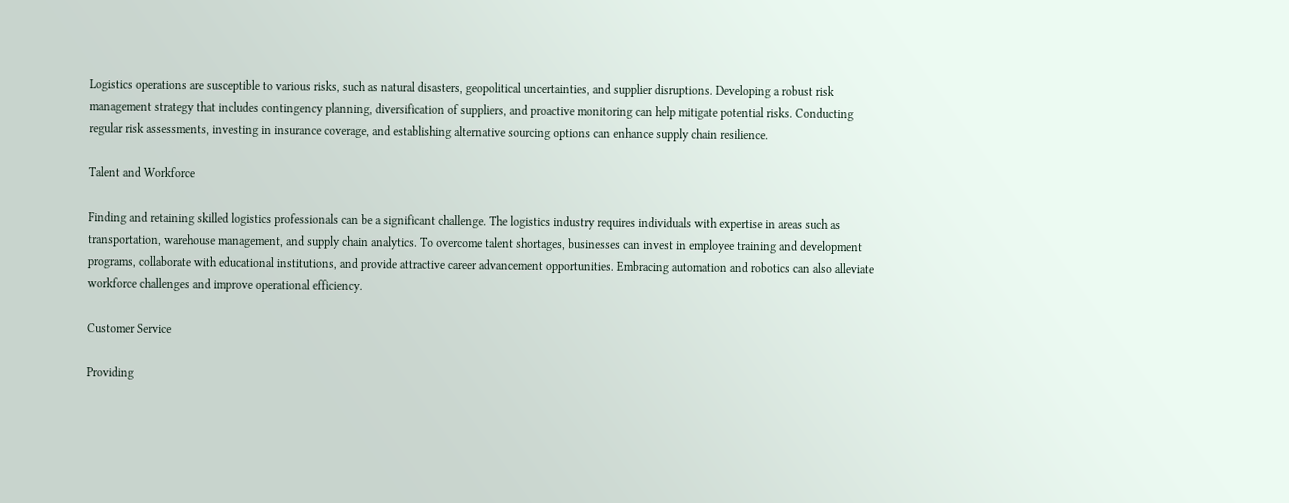Logistics operations are susceptible to various risks, such as natural disasters, geopolitical uncertainties, and supplier disruptions. Developing a robust risk management strategy that includes contingency planning, diversification of suppliers, and proactive monitoring can help mitigate potential risks. Conducting regular risk assessments, investing in insurance coverage, and establishing alternative sourcing options can enhance supply chain resilience.

Talent and Workforce

Finding and retaining skilled logistics professionals can be a significant challenge. The logistics industry requires individuals with expertise in areas such as transportation, warehouse management, and supply chain analytics. To overcome talent shortages, businesses can invest in employee training and development programs, collaborate with educational institutions, and provide attractive career advancement opportunities. Embracing automation and robotics can also alleviate workforce challenges and improve operational efficiency.

Customer Service

Providing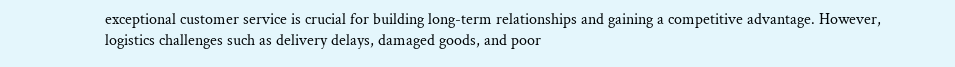exceptional customer service is crucial for building long-term relationships and gaining a competitive advantage. However, logistics challenges such as delivery delays, damaged goods, and poor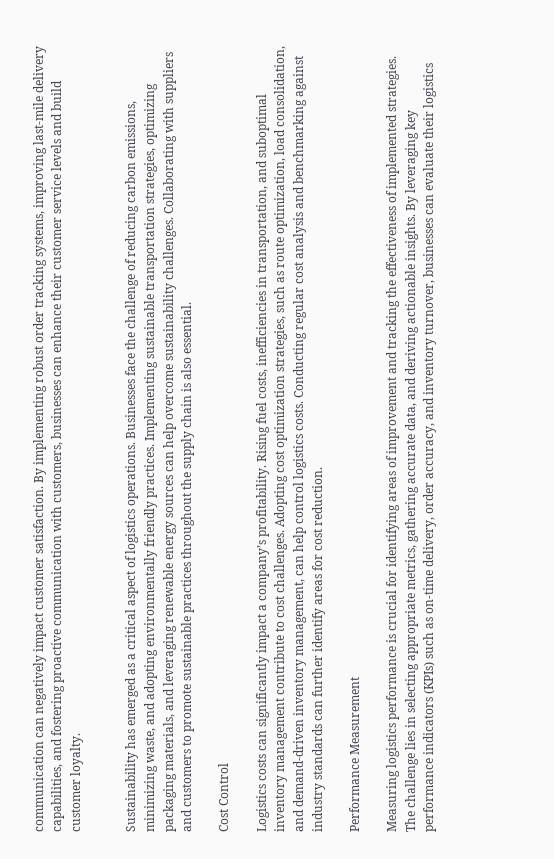communication can negatively impact customer satisfaction. By implementing robust order tracking systems, improving last-mile delivery capabilities, and fostering proactive communication with customers, businesses can enhance their customer service levels and build customer loyalty.


Sustainability has emerged as a critical aspect of logistics operations. Businesses face the challenge of reducing carbon emissions, minimizing waste, and adopting environmentally friendly practices. Implementing sustainable transportation strategies, optimizing packaging materials, and leveraging renewable energy sources can help overcome sustainability challenges. Collaborating with suppliers and customers to promote sustainable practices throughout the supply chain is also essential.

Cost Control

Logistics costs can significantly impact a company’s profitability. Rising fuel costs, inefficiencies in transportation, and suboptimal inventory management contribute to cost challenges. Adopting cost optimization strategies, such as route optimization, load consolidation, and demand-driven inventory management, can help control logistics costs. Conducting regular cost analysis and benchmarking against industry standards can further identify areas for cost reduction.

Performance Measurement

Measuring logistics performance is crucial for identifying areas of improvement and tracking the effectiveness of implemented strategies. The challenge lies in selecting appropriate metrics, gathering accurate data, and deriving actionable insights. By leveraging key performance indicators (KPIs) such as on-time delivery, order accuracy, and inventory turnover, businesses can evaluate their logistics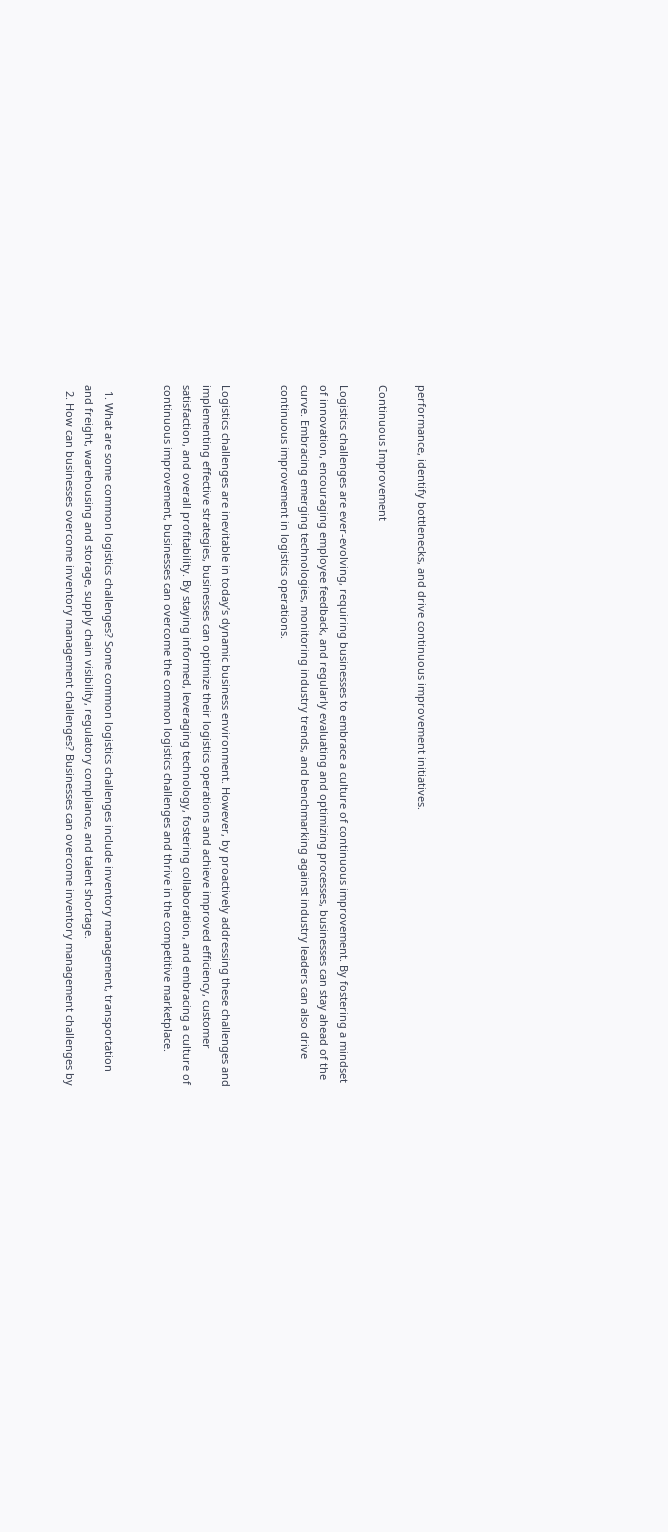performance, identify bottlenecks, and drive continuous improvement initiatives.

Continuous Improvement

Logistics challenges are ever-evolving, requiring businesses to embrace a culture of continuous improvement. By fostering a mindset of innovation, encouraging employee feedback, and regularly evaluating and optimizing processes, businesses can stay ahead of the curve. Embracing emerging technologies, monitoring industry trends, and benchmarking against industry leaders can also drive continuous improvement in logistics operations.


Logistics challenges are inevitable in today’s dynamic business environment. However, by proactively addressing these challenges and implementing effective strategies, businesses can optimize their logistics operations and achieve improved efficiency, customer satisfaction, and overall profitability. By staying informed, leveraging technology, fostering collaboration, and embracing a culture of continuous improvement, businesses can overcome the common logistics challenges and thrive in the competitive marketplace.


  1. What are some common logistics challenges? Some common logistics challenges include inventory management, transportation and freight, warehousing and storage, supply chain visibility, regulatory compliance, and talent shortage.
  2. How can businesses overcome inventory management challenges? Businesses can overcome inventory management challenges by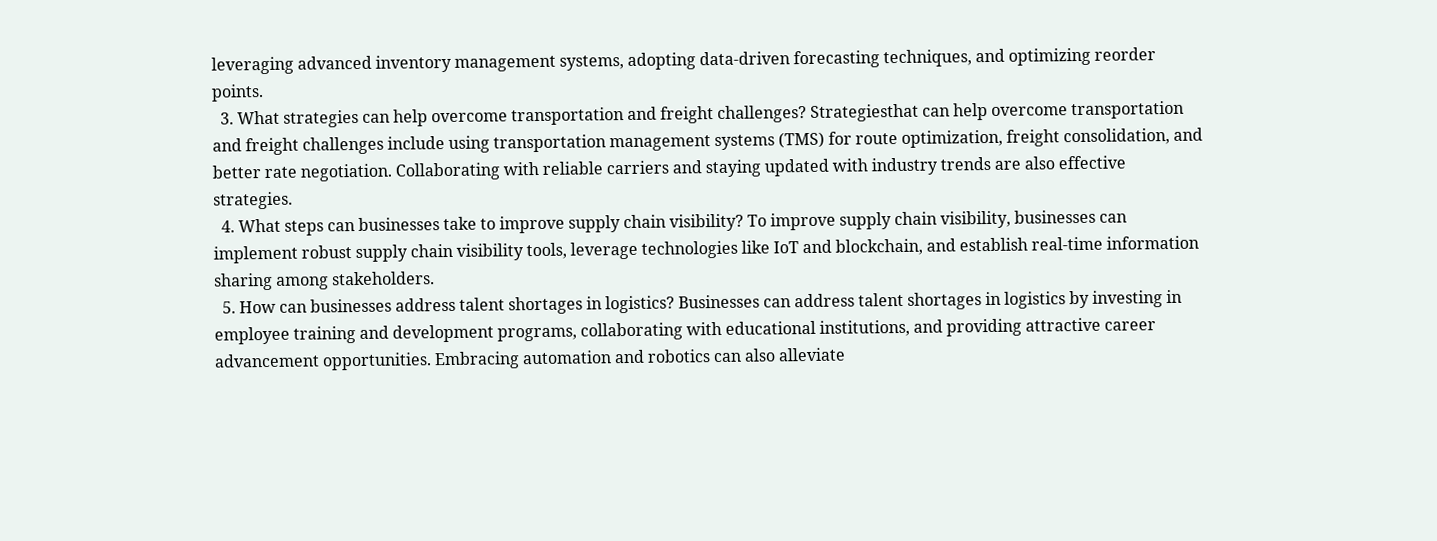leveraging advanced inventory management systems, adopting data-driven forecasting techniques, and optimizing reorder points.
  3. What strategies can help overcome transportation and freight challenges? Strategiesthat can help overcome transportation and freight challenges include using transportation management systems (TMS) for route optimization, freight consolidation, and better rate negotiation. Collaborating with reliable carriers and staying updated with industry trends are also effective strategies.
  4. What steps can businesses take to improve supply chain visibility? To improve supply chain visibility, businesses can implement robust supply chain visibility tools, leverage technologies like IoT and blockchain, and establish real-time information sharing among stakeholders.
  5. How can businesses address talent shortages in logistics? Businesses can address talent shortages in logistics by investing in employee training and development programs, collaborating with educational institutions, and providing attractive career advancement opportunities. Embracing automation and robotics can also alleviate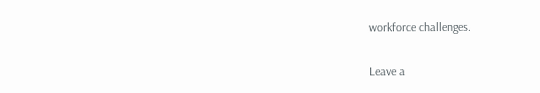workforce challenges.

Leave a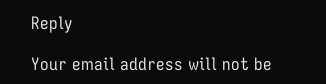Reply

Your email address will not be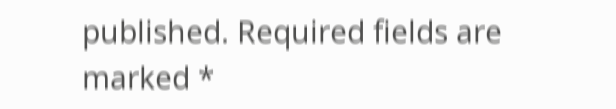published. Required fields are marked *